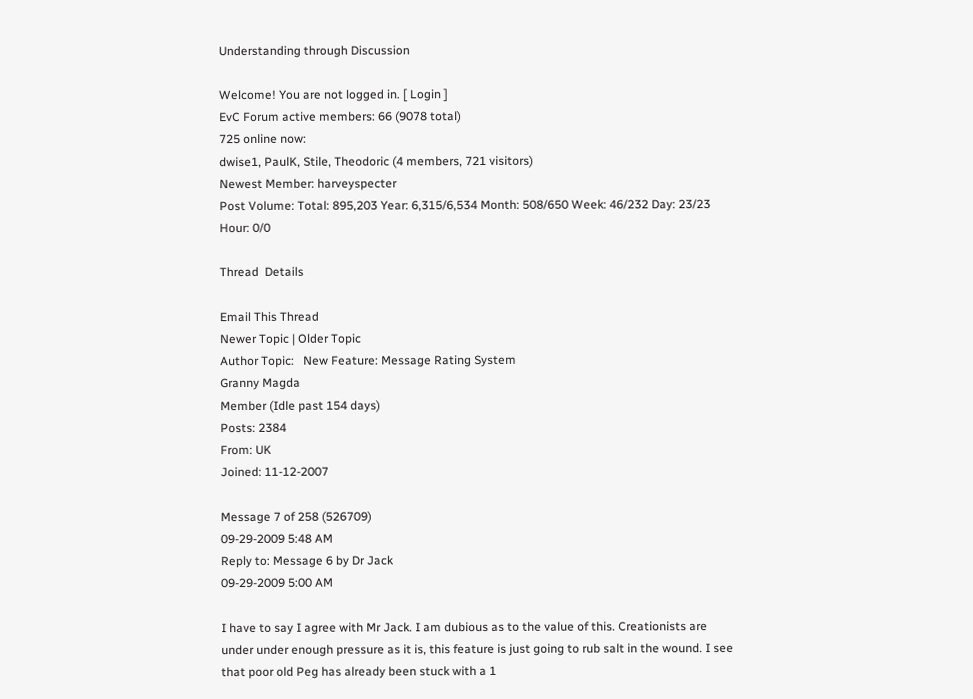Understanding through Discussion

Welcome! You are not logged in. [ Login ]
EvC Forum active members: 66 (9078 total)
725 online now:
dwise1, PaulK, Stile, Theodoric (4 members, 721 visitors)
Newest Member: harveyspecter
Post Volume: Total: 895,203 Year: 6,315/6,534 Month: 508/650 Week: 46/232 Day: 23/23 Hour: 0/0

Thread  Details

Email This Thread
Newer Topic | Older Topic
Author Topic:   New Feature: Message Rating System
Granny Magda
Member (Idle past 154 days)
Posts: 2384
From: UK
Joined: 11-12-2007

Message 7 of 258 (526709)
09-29-2009 5:48 AM
Reply to: Message 6 by Dr Jack
09-29-2009 5:00 AM

I have to say I agree with Mr Jack. I am dubious as to the value of this. Creationists are under under enough pressure as it is, this feature is just going to rub salt in the wound. I see that poor old Peg has already been stuck with a 1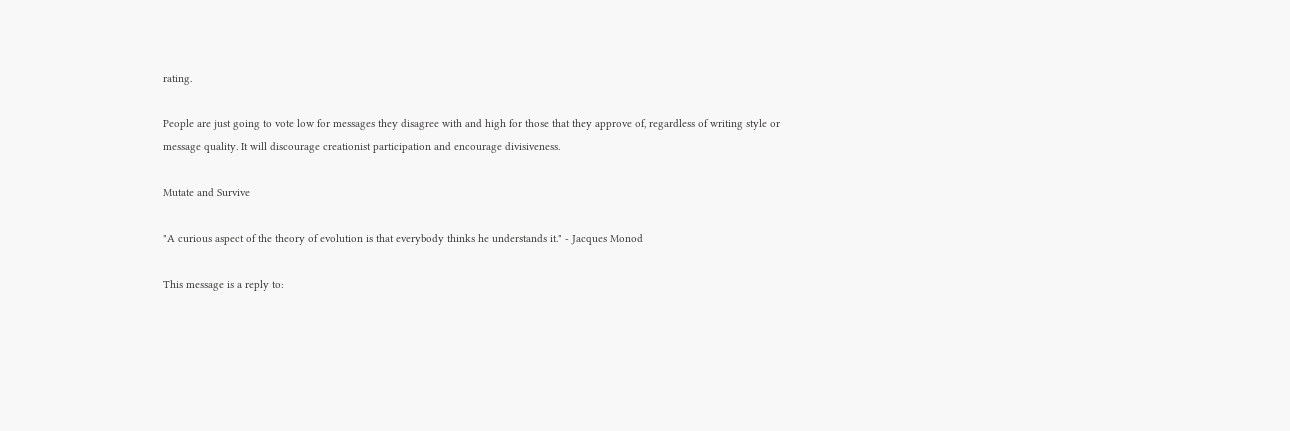rating.

People are just going to vote low for messages they disagree with and high for those that they approve of, regardless of writing style or message quality. It will discourage creationist participation and encourage divisiveness.

Mutate and Survive

"A curious aspect of the theory of evolution is that everybody thinks he understands it." - Jacques Monod

This message is a reply to: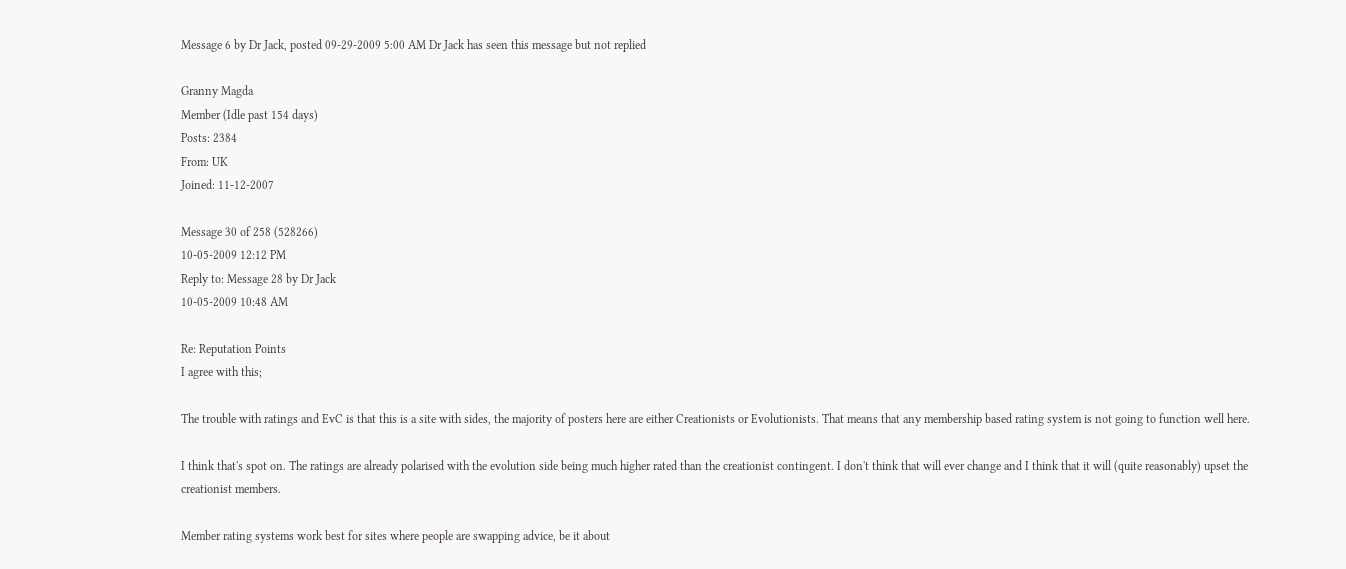Message 6 by Dr Jack, posted 09-29-2009 5:00 AM Dr Jack has seen this message but not replied

Granny Magda
Member (Idle past 154 days)
Posts: 2384
From: UK
Joined: 11-12-2007

Message 30 of 258 (528266)
10-05-2009 12:12 PM
Reply to: Message 28 by Dr Jack
10-05-2009 10:48 AM

Re: Reputation Points
I agree with this;

The trouble with ratings and EvC is that this is a site with sides, the majority of posters here are either Creationists or Evolutionists. That means that any membership based rating system is not going to function well here.

I think that's spot on. The ratings are already polarised with the evolution side being much higher rated than the creationist contingent. I don't think that will ever change and I think that it will (quite reasonably) upset the creationist members.

Member rating systems work best for sites where people are swapping advice, be it about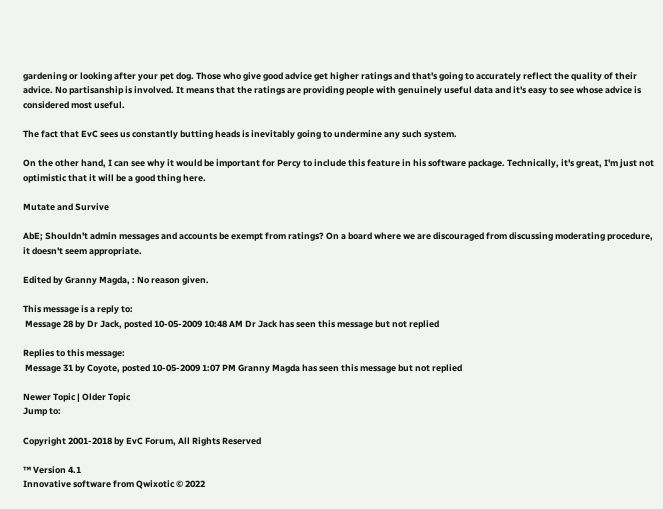gardening or looking after your pet dog. Those who give good advice get higher ratings and that's going to accurately reflect the quality of their advice. No partisanship is involved. It means that the ratings are providing people with genuinely useful data and it's easy to see whose advice is considered most useful.

The fact that EvC sees us constantly butting heads is inevitably going to undermine any such system.

On the other hand, I can see why it would be important for Percy to include this feature in his software package. Technically, it's great, I'm just not optimistic that it will be a good thing here.

Mutate and Survive

AbE; Shouldn't admin messages and accounts be exempt from ratings? On a board where we are discouraged from discussing moderating procedure, it doesn't seem appropriate.

Edited by Granny Magda, : No reason given.

This message is a reply to:
 Message 28 by Dr Jack, posted 10-05-2009 10:48 AM Dr Jack has seen this message but not replied

Replies to this message:
 Message 31 by Coyote, posted 10-05-2009 1:07 PM Granny Magda has seen this message but not replied

Newer Topic | Older Topic
Jump to:

Copyright 2001-2018 by EvC Forum, All Rights Reserved

™ Version 4.1
Innovative software from Qwixotic © 2022